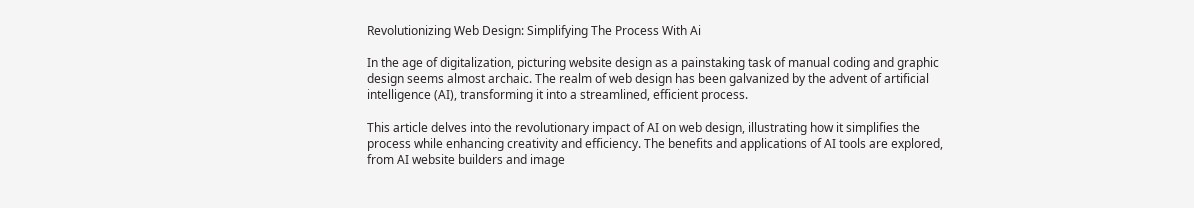Revolutionizing Web Design: Simplifying The Process With Ai

In the age of digitalization, picturing website design as a painstaking task of manual coding and graphic design seems almost archaic. The realm of web design has been galvanized by the advent of artificial intelligence (AI), transforming it into a streamlined, efficient process.

This article delves into the revolutionary impact of AI on web design, illustrating how it simplifies the process while enhancing creativity and efficiency. The benefits and applications of AI tools are explored, from AI website builders and image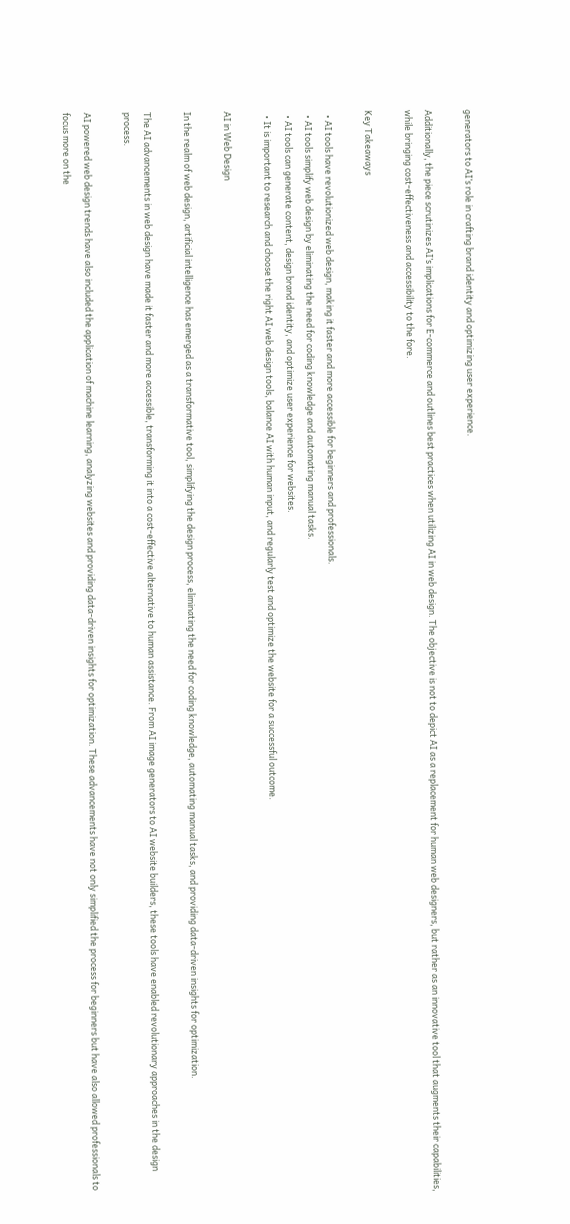generators to AI’s role in crafting brand identity and optimizing user experience.

Additionally, the piece scrutinizes AI’s implications for E-commerce and outlines best practices when utilizing AI in web design. The objective is not to depict AI as a replacement for human web designers, but rather as an innovative tool that augments their capabilities, while bringing cost-effectiveness and accessibility to the fore.

Key Takeaways

  • AI tools have revolutionized web design, making it faster and more accessible for beginners and professionals.
  • AI tools simplify web design by eliminating the need for coding knowledge and automating manual tasks.
  • AI tools can generate content, design brand identity, and optimize user experience for websites.
  • It is important to research and choose the right AI web design tools, balance AI with human input, and regularly test and optimize the website for a successful outcome.

AI in Web Design

In the realm of web design, artificial intelligence has emerged as a transformative tool, simplifying the design process, eliminating the need for coding knowledge, automating manual tasks, and providing data-driven insights for optimization.

The AI advancements in web design have made it faster and more accessible, transforming it into a cost-effective alternative to human assistance. From AI image generators to AI website builders, these tools have enabled revolutionary approaches in the design process.

AI powered web design trends have also included the application of machine learning, analyzing websites and providing data-driven insights for optimization. These advancements have not only simplified the process for beginners but have also allowed professionals to focus more on the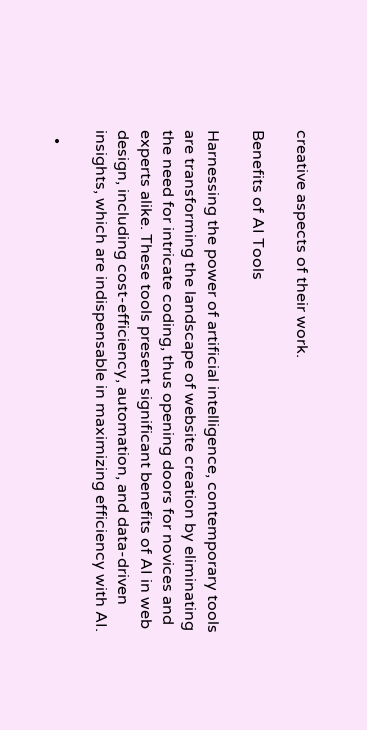creative aspects of their work.

Benefits of AI Tools

Harnessing the power of artificial intelligence, contemporary tools are transforming the landscape of website creation by eliminating the need for intricate coding, thus opening doors for novices and experts alike. These tools present significant benefits of AI in web design, including cost-efficiency, automation, and data-driven insights, which are indispensable in maximizing efficiency with AI.

  •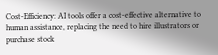Cost-Efficiency: AI tools offer a cost-effective alternative to human assistance, replacing the need to hire illustrators or purchase stock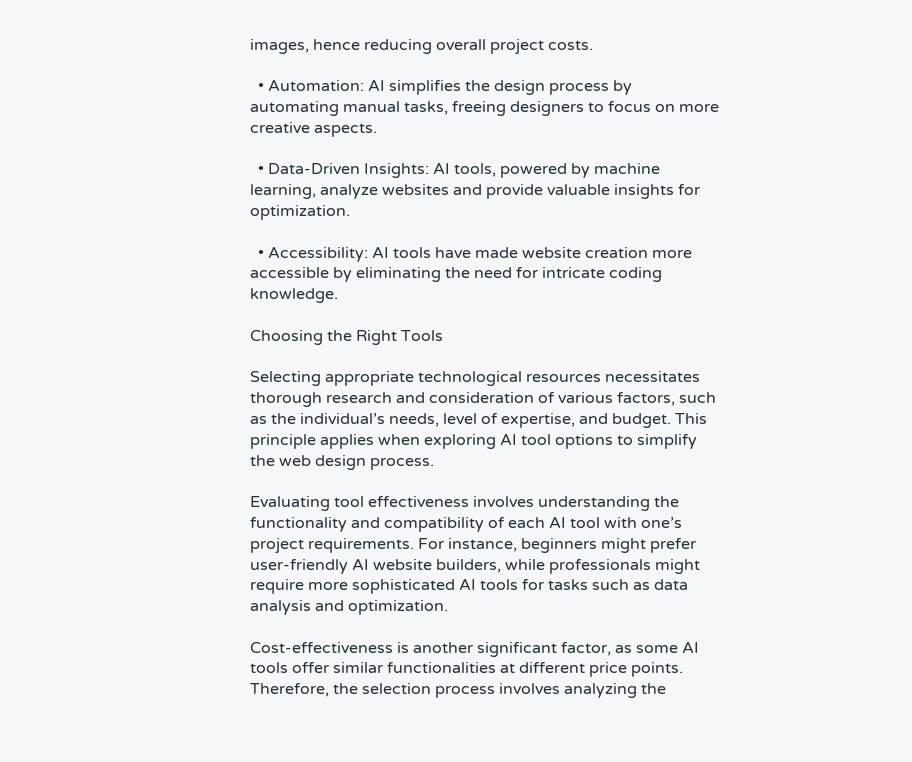images, hence reducing overall project costs.

  • Automation: AI simplifies the design process by automating manual tasks, freeing designers to focus on more creative aspects.

  • Data-Driven Insights: AI tools, powered by machine learning, analyze websites and provide valuable insights for optimization.

  • Accessibility: AI tools have made website creation more accessible by eliminating the need for intricate coding knowledge.

Choosing the Right Tools

Selecting appropriate technological resources necessitates thorough research and consideration of various factors, such as the individual’s needs, level of expertise, and budget. This principle applies when exploring AI tool options to simplify the web design process.

Evaluating tool effectiveness involves understanding the functionality and compatibility of each AI tool with one’s project requirements. For instance, beginners might prefer user-friendly AI website builders, while professionals might require more sophisticated AI tools for tasks such as data analysis and optimization.

Cost-effectiveness is another significant factor, as some AI tools offer similar functionalities at different price points. Therefore, the selection process involves analyzing the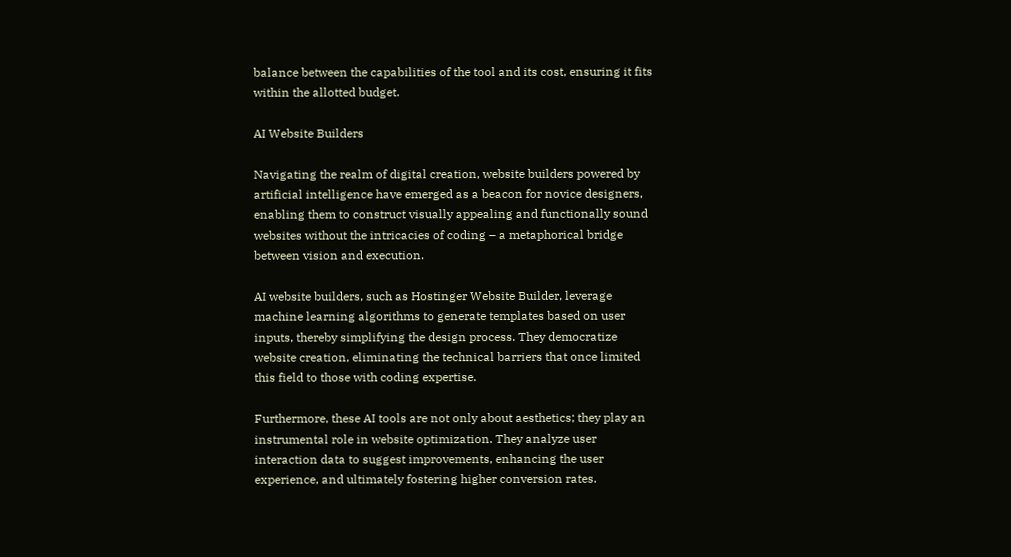balance between the capabilities of the tool and its cost, ensuring it fits within the allotted budget.

AI Website Builders

Navigating the realm of digital creation, website builders powered by artificial intelligence have emerged as a beacon for novice designers, enabling them to construct visually appealing and functionally sound websites without the intricacies of coding – a metaphorical bridge between vision and execution.

AI website builders, such as Hostinger Website Builder, leverage machine learning algorithms to generate templates based on user inputs, thereby simplifying the design process. They democratize website creation, eliminating the technical barriers that once limited this field to those with coding expertise.

Furthermore, these AI tools are not only about aesthetics; they play an instrumental role in website optimization. They analyze user interaction data to suggest improvements, enhancing the user experience, and ultimately fostering higher conversion rates.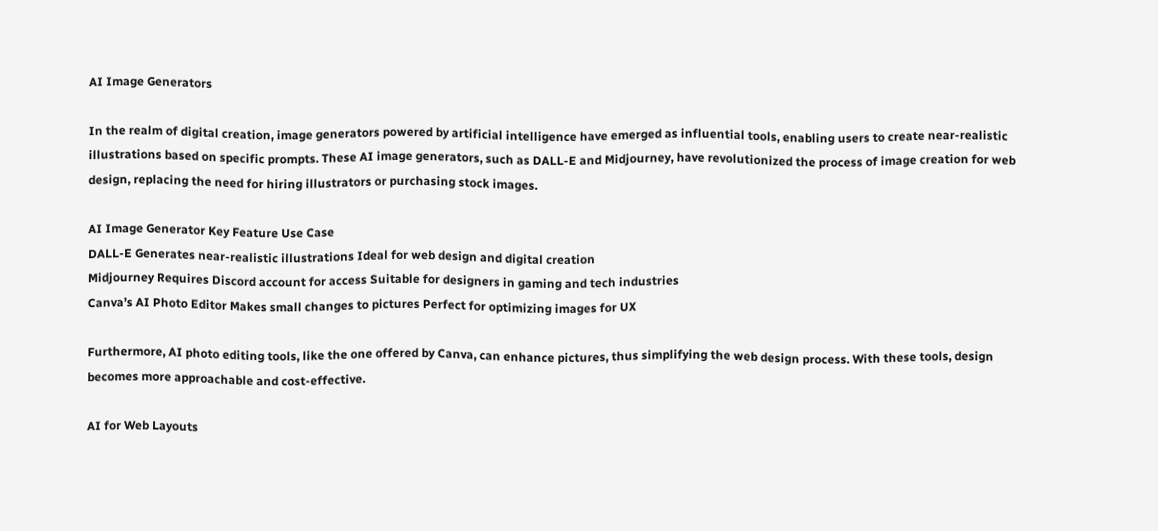AI Image Generators

In the realm of digital creation, image generators powered by artificial intelligence have emerged as influential tools, enabling users to create near-realistic illustrations based on specific prompts. These AI image generators, such as DALL-E and Midjourney, have revolutionized the process of image creation for web design, replacing the need for hiring illustrators or purchasing stock images.

AI Image Generator Key Feature Use Case
DALL-E Generates near-realistic illustrations Ideal for web design and digital creation
Midjourney Requires Discord account for access Suitable for designers in gaming and tech industries
Canva’s AI Photo Editor Makes small changes to pictures Perfect for optimizing images for UX

Furthermore, AI photo editing tools, like the one offered by Canva, can enhance pictures, thus simplifying the web design process. With these tools, design becomes more approachable and cost-effective.

AI for Web Layouts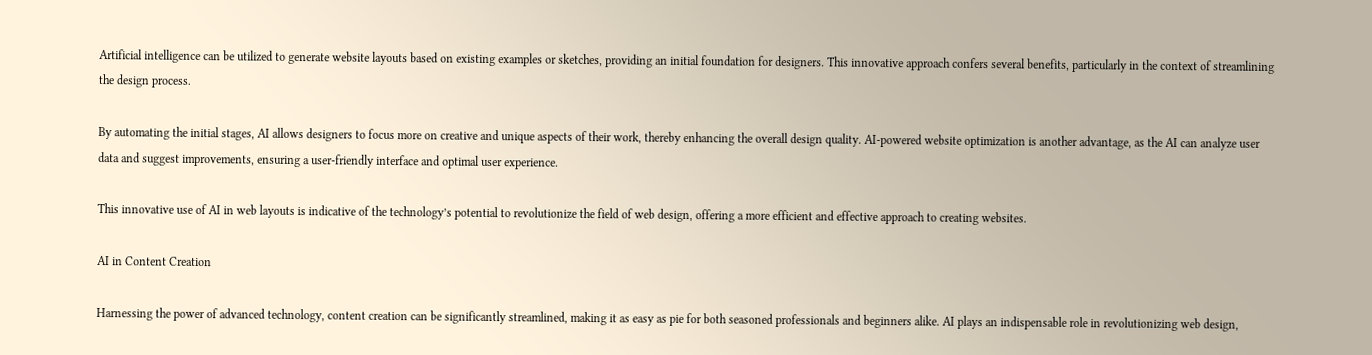Artificial intelligence can be utilized to generate website layouts based on existing examples or sketches, providing an initial foundation for designers. This innovative approach confers several benefits, particularly in the context of streamlining the design process.

By automating the initial stages, AI allows designers to focus more on creative and unique aspects of their work, thereby enhancing the overall design quality. AI-powered website optimization is another advantage, as the AI can analyze user data and suggest improvements, ensuring a user-friendly interface and optimal user experience.

This innovative use of AI in web layouts is indicative of the technology’s potential to revolutionize the field of web design, offering a more efficient and effective approach to creating websites.

AI in Content Creation

Harnessing the power of advanced technology, content creation can be significantly streamlined, making it as easy as pie for both seasoned professionals and beginners alike. AI plays an indispensable role in revolutionizing web design,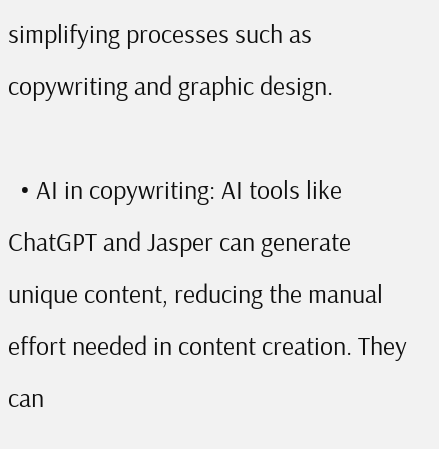simplifying processes such as copywriting and graphic design.

  • AI in copywriting: AI tools like ChatGPT and Jasper can generate unique content, reducing the manual effort needed in content creation. They can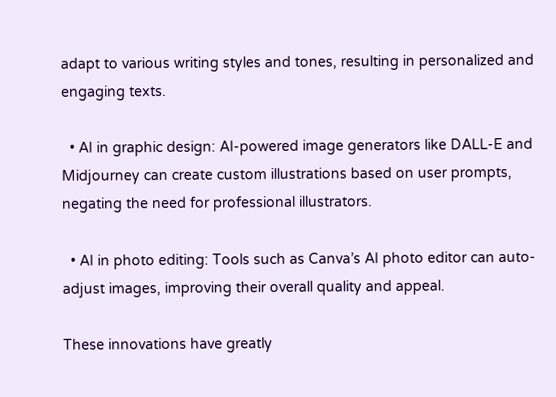adapt to various writing styles and tones, resulting in personalized and engaging texts.

  • AI in graphic design: AI-powered image generators like DALL-E and Midjourney can create custom illustrations based on user prompts, negating the need for professional illustrators.

  • AI in photo editing: Tools such as Canva’s AI photo editor can auto-adjust images, improving their overall quality and appeal.

These innovations have greatly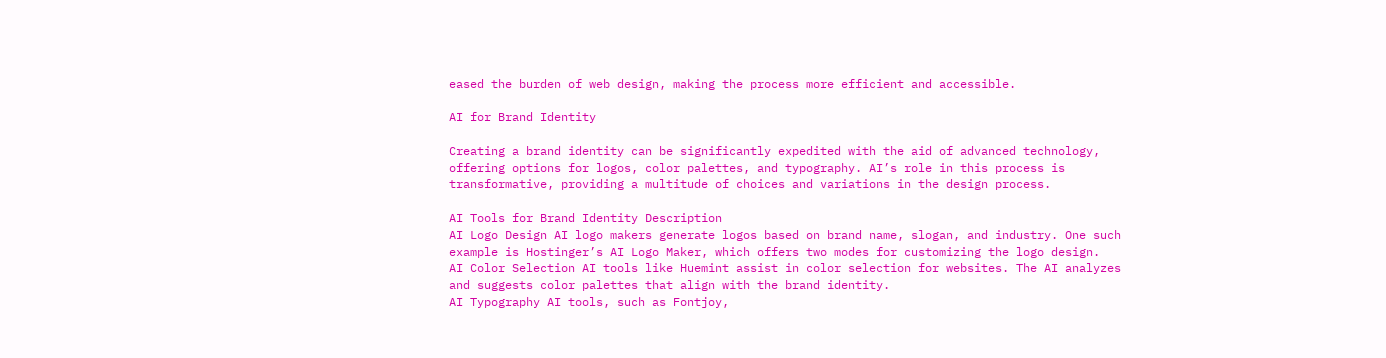eased the burden of web design, making the process more efficient and accessible.

AI for Brand Identity

Creating a brand identity can be significantly expedited with the aid of advanced technology, offering options for logos, color palettes, and typography. AI’s role in this process is transformative, providing a multitude of choices and variations in the design process.

AI Tools for Brand Identity Description
AI Logo Design AI logo makers generate logos based on brand name, slogan, and industry. One such example is Hostinger’s AI Logo Maker, which offers two modes for customizing the logo design.
AI Color Selection AI tools like Huemint assist in color selection for websites. The AI analyzes and suggests color palettes that align with the brand identity.
AI Typography AI tools, such as Fontjoy,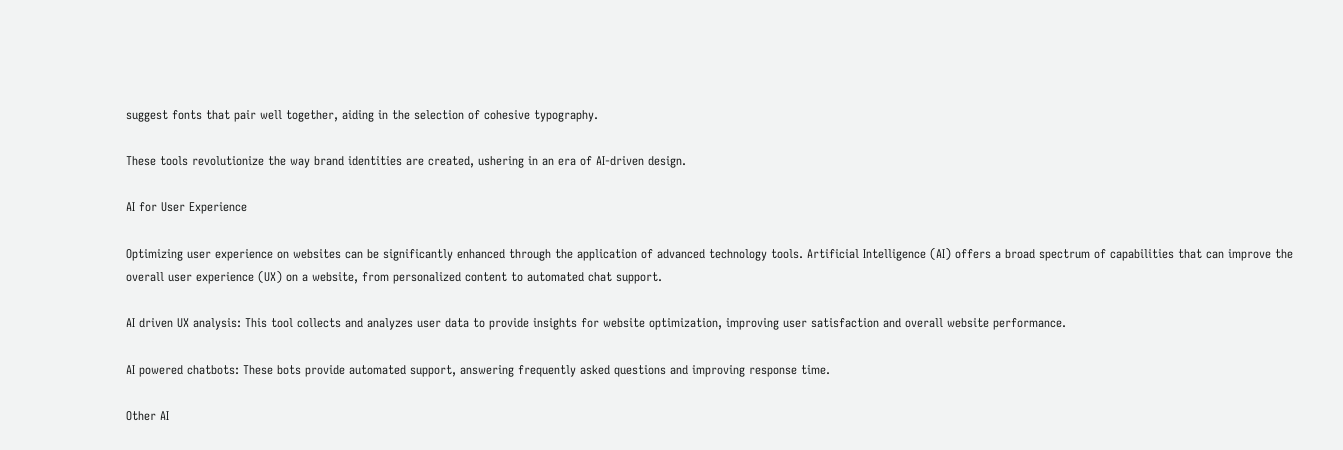suggest fonts that pair well together, aiding in the selection of cohesive typography.

These tools revolutionize the way brand identities are created, ushering in an era of AI-driven design.

AI for User Experience

Optimizing user experience on websites can be significantly enhanced through the application of advanced technology tools. Artificial Intelligence (AI) offers a broad spectrum of capabilities that can improve the overall user experience (UX) on a website, from personalized content to automated chat support.

AI driven UX analysis: This tool collects and analyzes user data to provide insights for website optimization, improving user satisfaction and overall website performance.

AI powered chatbots: These bots provide automated support, answering frequently asked questions and improving response time.

Other AI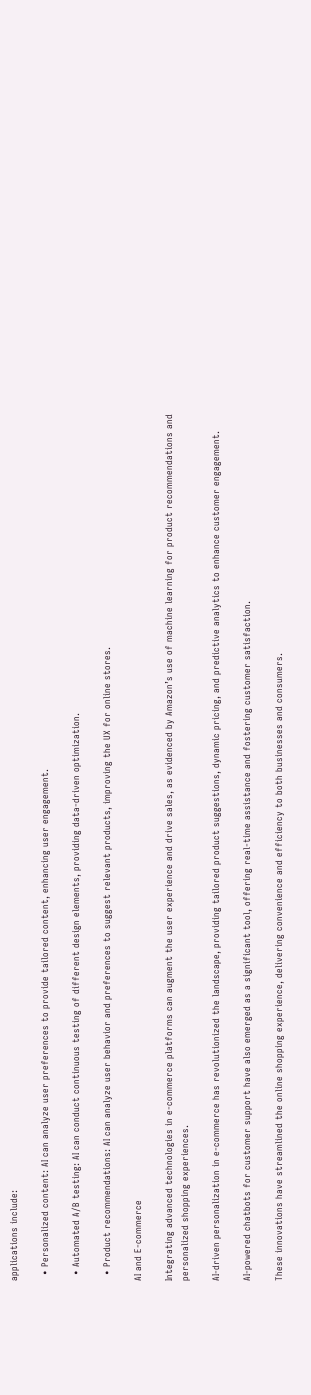applications include:

  • Personalized content: AI can analyze user preferences to provide tailored content, enhancing user engagement.

  • Automated A/B testing: AI can conduct continuous testing of different design elements, providing data-driven optimization.

  • Product recommendations: AI can analyze user behavior and preferences to suggest relevant products, improving the UX for online stores.

AI and E-commerce

Integrating advanced technologies in e-commerce platforms can augment the user experience and drive sales, as evidenced by Amazon’s use of machine learning for product recommendations and personalized shopping experiences.

AI-driven personalization in e-commerce has revolutionized the landscape, providing tailored product suggestions, dynamic pricing, and predictive analytics to enhance customer engagement.

AI-powered chatbots for customer support have also emerged as a significant tool, offering real-time assistance and fostering customer satisfaction.

These innovations have streamlined the online shopping experience, delivering convenience and efficiency to both businesses and consumers.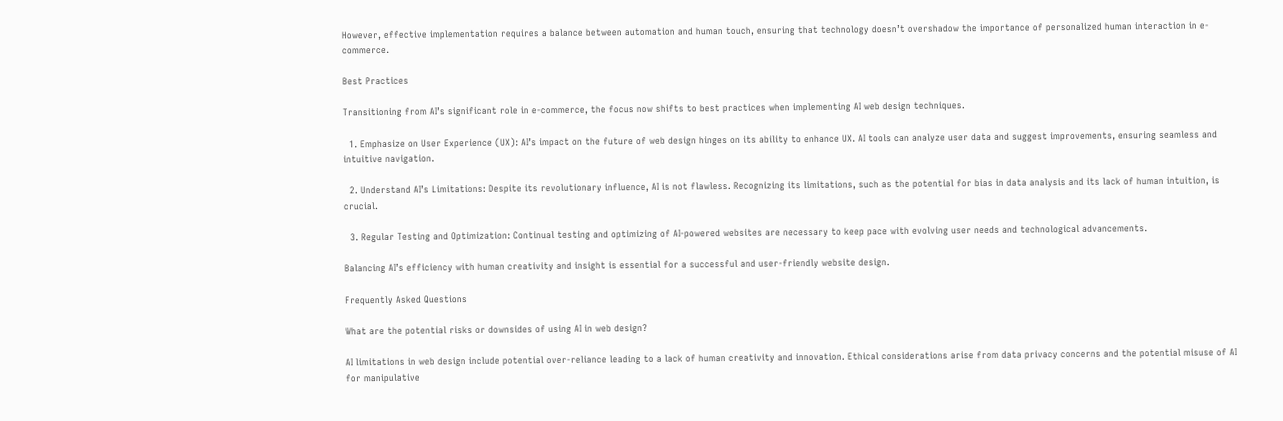However, effective implementation requires a balance between automation and human touch, ensuring that technology doesn’t overshadow the importance of personalized human interaction in e-commerce.

Best Practices

Transitioning from AI’s significant role in e-commerce, the focus now shifts to best practices when implementing AI web design techniques.

  1. Emphasize on User Experience (UX): AI’s impact on the future of web design hinges on its ability to enhance UX. AI tools can analyze user data and suggest improvements, ensuring seamless and intuitive navigation.

  2. Understand AI’s Limitations: Despite its revolutionary influence, AI is not flawless. Recognizing its limitations, such as the potential for bias in data analysis and its lack of human intuition, is crucial.

  3. Regular Testing and Optimization: Continual testing and optimizing of AI-powered websites are necessary to keep pace with evolving user needs and technological advancements.

Balancing AI’s efficiency with human creativity and insight is essential for a successful and user-friendly website design.

Frequently Asked Questions

What are the potential risks or downsides of using AI in web design?

AI limitations in web design include potential over-reliance leading to a lack of human creativity and innovation. Ethical considerations arise from data privacy concerns and the potential misuse of AI for manipulative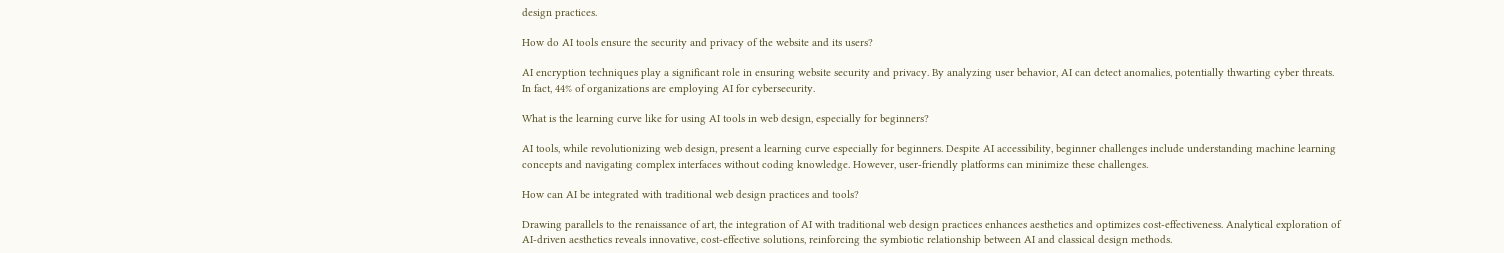design practices.

How do AI tools ensure the security and privacy of the website and its users?

AI encryption techniques play a significant role in ensuring website security and privacy. By analyzing user behavior, AI can detect anomalies, potentially thwarting cyber threats. In fact, 44% of organizations are employing AI for cybersecurity.

What is the learning curve like for using AI tools in web design, especially for beginners?

AI tools, while revolutionizing web design, present a learning curve especially for beginners. Despite AI accessibility, beginner challenges include understanding machine learning concepts and navigating complex interfaces without coding knowledge. However, user-friendly platforms can minimize these challenges.

How can AI be integrated with traditional web design practices and tools?

Drawing parallels to the renaissance of art, the integration of AI with traditional web design practices enhances aesthetics and optimizes cost-effectiveness. Analytical exploration of AI-driven aesthetics reveals innovative, cost-effective solutions, reinforcing the symbiotic relationship between AI and classical design methods.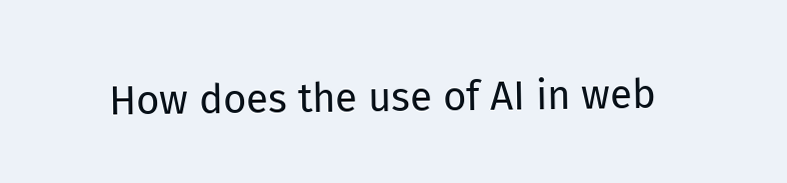How does the use of AI in web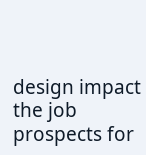design impact the job prospects for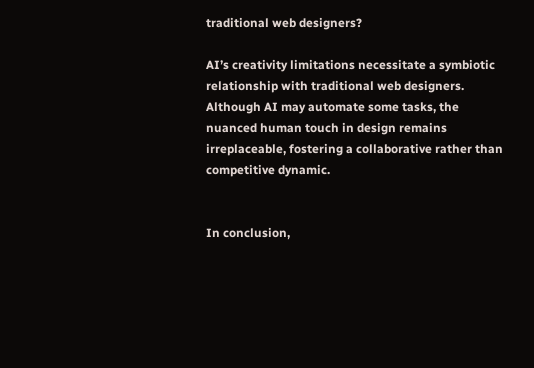traditional web designers?

AI’s creativity limitations necessitate a symbiotic relationship with traditional web designers. Although AI may automate some tasks, the nuanced human touch in design remains irreplaceable, fostering a collaborative rather than competitive dynamic.


In conclusion,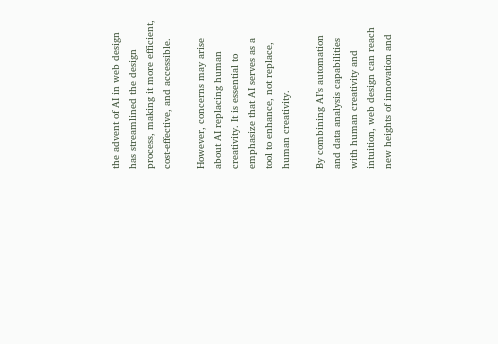the advent of AI in web design has streamlined the design process, making it more efficient, cost-effective, and accessible.

However, concerns may arise about AI replacing human creativity. It is essential to emphasize that AI serves as a tool to enhance, not replace, human creativity.

By combining AI’s automation and data analysis capabilities with human creativity and intuition, web design can reach new heights of innovation and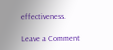effectiveness.

Leave a Comment